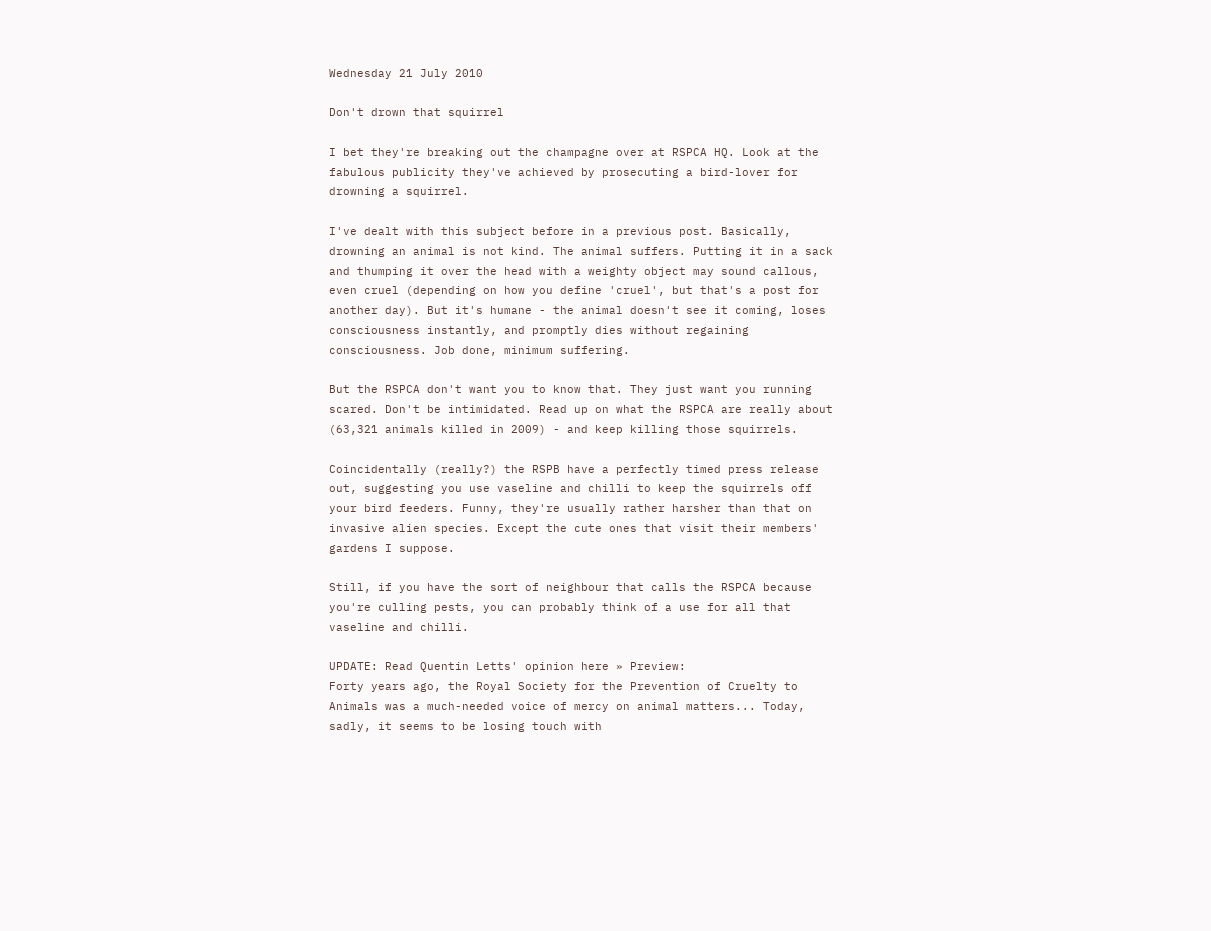Wednesday 21 July 2010

Don't drown that squirrel

I bet they're breaking out the champagne over at RSPCA HQ. Look at the fabulous publicity they've achieved by prosecuting a bird-lover for drowning a squirrel.

I've dealt with this subject before in a previous post. Basically, drowning an animal is not kind. The animal suffers. Putting it in a sack and thumping it over the head with a weighty object may sound callous, even cruel (depending on how you define 'cruel', but that's a post for another day). But it's humane - the animal doesn't see it coming, loses consciousness instantly, and promptly dies without regaining consciousness. Job done, minimum suffering.

But the RSPCA don't want you to know that. They just want you running scared. Don't be intimidated. Read up on what the RSPCA are really about (63,321 animals killed in 2009) - and keep killing those squirrels.

Coincidentally (really?) the RSPB have a perfectly timed press release out, suggesting you use vaseline and chilli to keep the squirrels off your bird feeders. Funny, they're usually rather harsher than that on invasive alien species. Except the cute ones that visit their members' gardens I suppose.

Still, if you have the sort of neighbour that calls the RSPCA because you're culling pests, you can probably think of a use for all that vaseline and chilli.

UPDATE: Read Quentin Letts' opinion here » Preview:
Forty years ago, the Royal Society for the Prevention of Cruelty to Animals was a much-needed voice of mercy on animal matters... Today, sadly, it seems to be losing touch with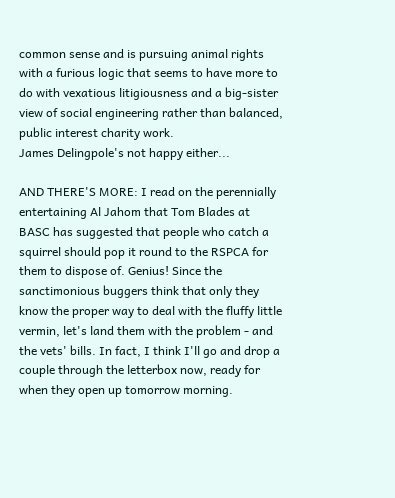common sense and is pursuing animal rights with a furious logic that seems to have more to do with vexatious litigiousness and a big-sister view of social engineering rather than balanced, public interest charity work.
James Delingpole's not happy either...

AND THERE'S MORE: I read on the perennially entertaining Al Jahom that Tom Blades at BASC has suggested that people who catch a squirrel should pop it round to the RSPCA for them to dispose of. Genius! Since the sanctimonious buggers think that only they know the proper way to deal with the fluffy little vermin, let's land them with the problem - and the vets' bills. In fact, I think I'll go and drop a couple through the letterbox now, ready for when they open up tomorrow morning.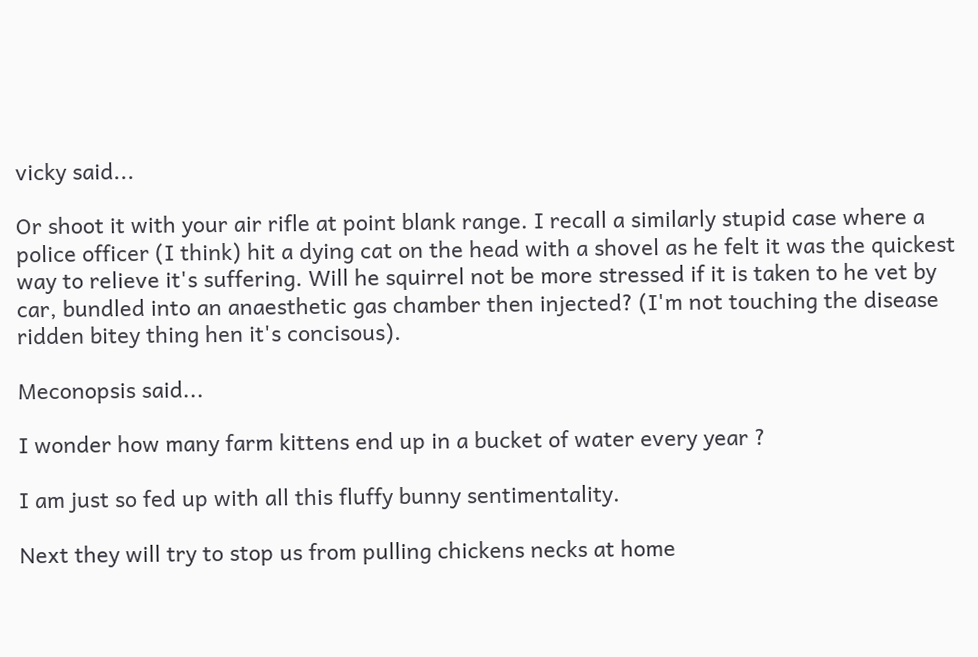vicky said...

Or shoot it with your air rifle at point blank range. I recall a similarly stupid case where a police officer (I think) hit a dying cat on the head with a shovel as he felt it was the quickest way to relieve it's suffering. Will he squirrel not be more stressed if it is taken to he vet by car, bundled into an anaesthetic gas chamber then injected? (I'm not touching the disease ridden bitey thing hen it's concisous).

Meconopsis said...

I wonder how many farm kittens end up in a bucket of water every year ?

I am just so fed up with all this fluffy bunny sentimentality.

Next they will try to stop us from pulling chickens necks at home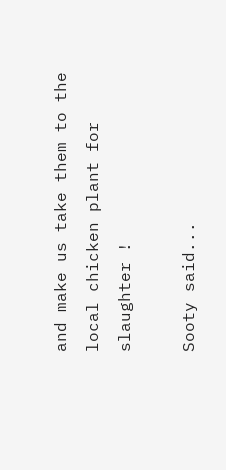and make us take them to the local chicken plant for slaughter !

Sooty said...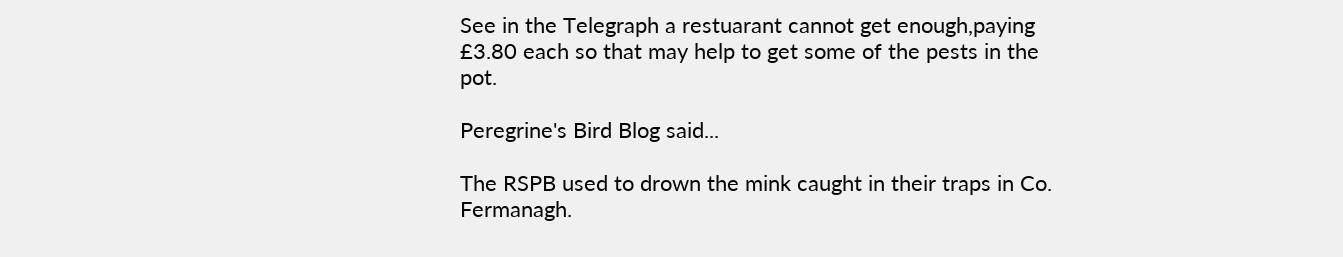See in the Telegraph a restuarant cannot get enough,paying £3.80 each so that may help to get some of the pests in the pot.

Peregrine's Bird Blog said...

The RSPB used to drown the mink caught in their traps in Co. Fermanagh.